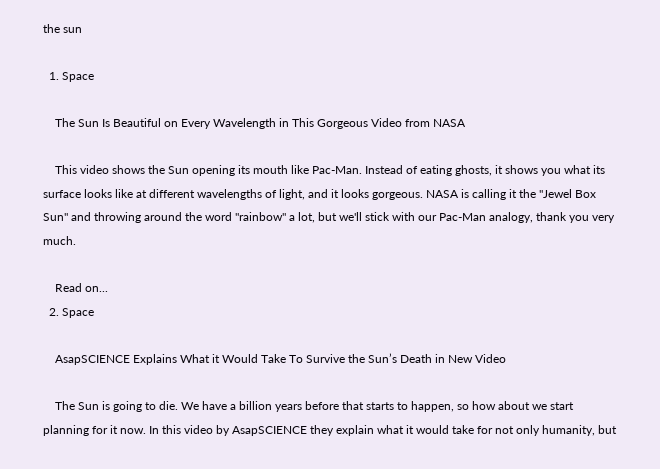the sun

  1. Space

    The Sun Is Beautiful on Every Wavelength in This Gorgeous Video from NASA

    This video shows the Sun opening its mouth like Pac-Man. Instead of eating ghosts, it shows you what its surface looks like at different wavelengths of light, and it looks gorgeous. NASA is calling it the "Jewel Box Sun" and throwing around the word "rainbow" a lot, but we'll stick with our Pac-Man analogy, thank you very much.

    Read on...
  2. Space

    AsapSCIENCE Explains What it Would Take To Survive the Sun’s Death in New Video

    The Sun is going to die. We have a billion years before that starts to happen, so how about we start planning for it now. In this video by AsapSCIENCE they explain what it would take for not only humanity, but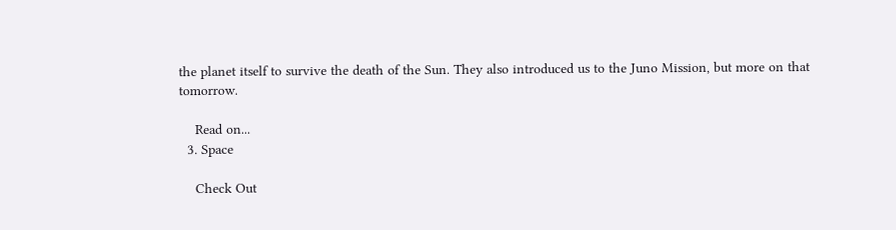the planet itself to survive the death of the Sun. They also introduced us to the Juno Mission, but more on that tomorrow.

    Read on...
  3. Space

    Check Out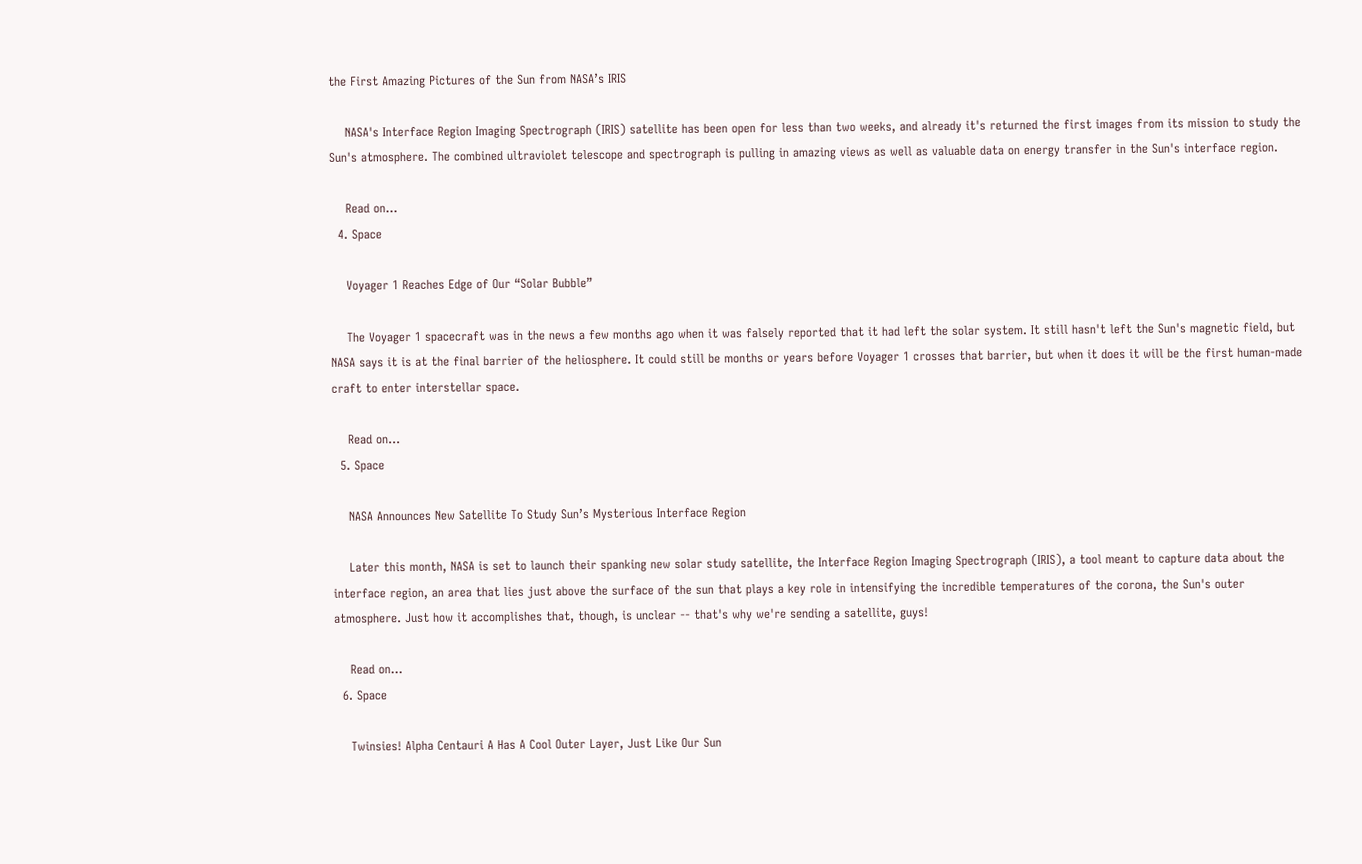the First Amazing Pictures of the Sun from NASA’s IRIS

    NASA's Interface Region Imaging Spectrograph (IRIS) satellite has been open for less than two weeks, and already it's returned the first images from its mission to study the Sun's atmosphere. The combined ultraviolet telescope and spectrograph is pulling in amazing views as well as valuable data on energy transfer in the Sun's interface region.

    Read on...
  4. Space

    Voyager 1 Reaches Edge of Our “Solar Bubble”

    The Voyager 1 spacecraft was in the news a few months ago when it was falsely reported that it had left the solar system. It still hasn't left the Sun's magnetic field, but NASA says it is at the final barrier of the heliosphere. It could still be months or years before Voyager 1 crosses that barrier, but when it does it will be the first human-made craft to enter interstellar space.

    Read on...
  5. Space

    NASA Announces New Satellite To Study Sun’s Mysterious Interface Region

    Later this month, NASA is set to launch their spanking new solar study satellite, the Interface Region Imaging Spectrograph (IRIS), a tool meant to capture data about the interface region, an area that lies just above the surface of the sun that plays a key role in intensifying the incredible temperatures of the corona, the Sun's outer atmosphere. Just how it accomplishes that, though, is unclear -- that's why we're sending a satellite, guys!

    Read on...
  6. Space

    Twinsies! Alpha Centauri A Has A Cool Outer Layer, Just Like Our Sun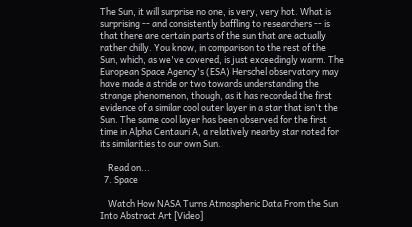The Sun, it will surprise no one, is very, very hot. What is surprising -- and consistently baffling to researchers -- is that there are certain parts of the sun that are actually rather chilly. You know, in comparison to the rest of the Sun, which, as we've covered, is just exceedingly warm. The European Space Agency's (ESA) Herschel observatory may have made a stride or two towards understanding the strange phenomenon, though, as it has recorded the first evidence of a similar cool outer layer in a star that isn't the Sun. The same cool layer has been observed for the first time in Alpha Centauri A, a relatively nearby star noted for its similarities to our own Sun.

    Read on...
  7. Space

    Watch How NASA Turns Atmospheric Data From the Sun Into Abstract Art [Video]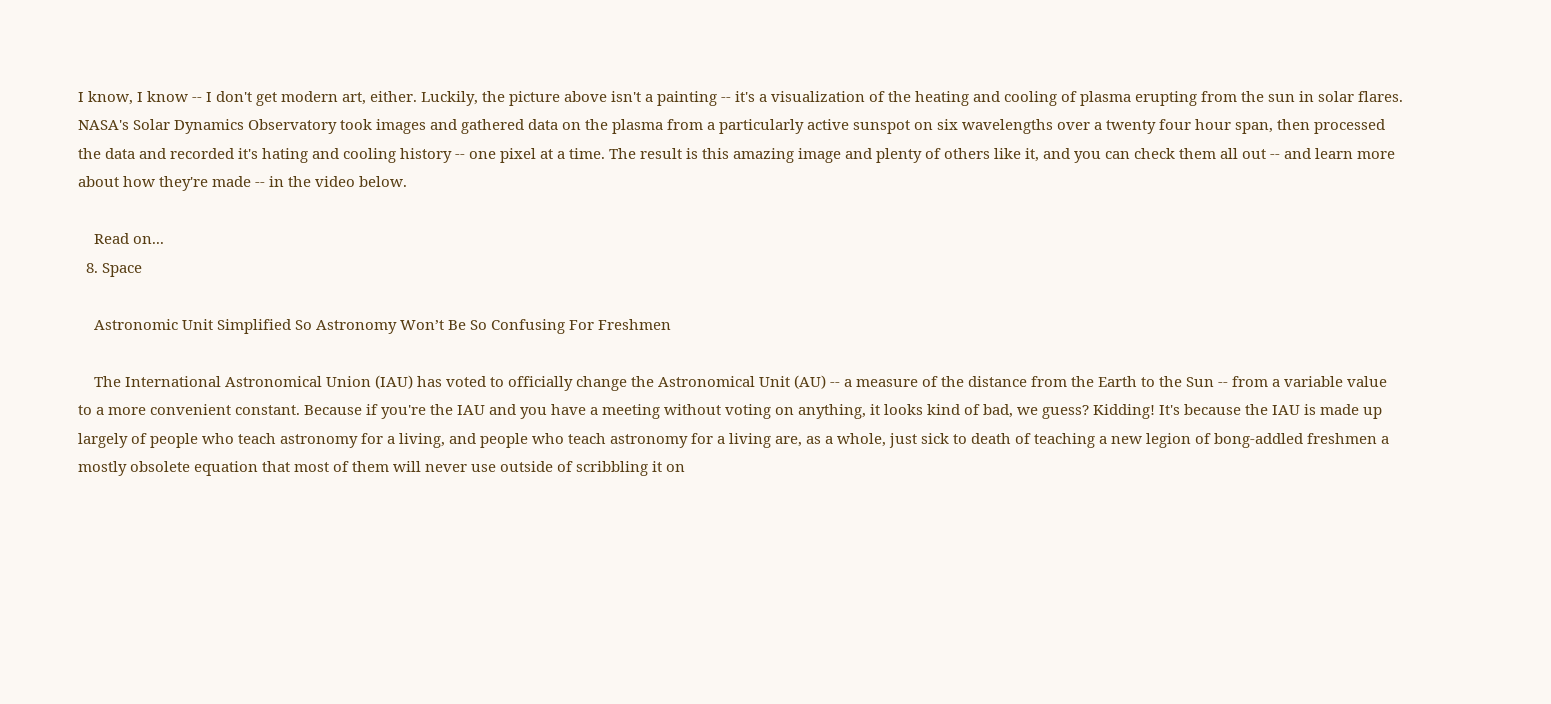I know, I know -- I don't get modern art, either. Luckily, the picture above isn't a painting -- it's a visualization of the heating and cooling of plasma erupting from the sun in solar flares. NASA's Solar Dynamics Observatory took images and gathered data on the plasma from a particularly active sunspot on six wavelengths over a twenty four hour span, then processed the data and recorded it's hating and cooling history -- one pixel at a time. The result is this amazing image and plenty of others like it, and you can check them all out -- and learn more about how they're made -- in the video below.

    Read on...
  8. Space

    Astronomic Unit Simplified So Astronomy Won’t Be So Confusing For Freshmen

    The International Astronomical Union (IAU) has voted to officially change the Astronomical Unit (AU) -- a measure of the distance from the Earth to the Sun -- from a variable value to a more convenient constant. Because if you're the IAU and you have a meeting without voting on anything, it looks kind of bad, we guess? Kidding! It's because the IAU is made up largely of people who teach astronomy for a living, and people who teach astronomy for a living are, as a whole, just sick to death of teaching a new legion of bong-addled freshmen a mostly obsolete equation that most of them will never use outside of scribbling it on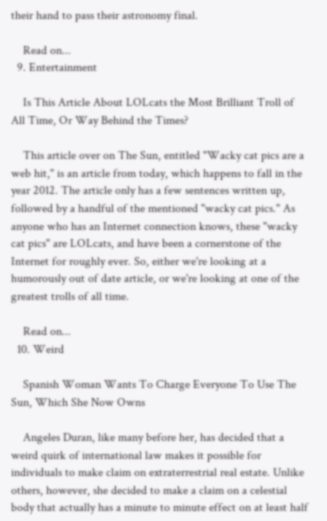their hand to pass their astronomy final.

    Read on...
  9. Entertainment

    Is This Article About LOLcats the Most Brilliant Troll of All Time, Or Way Behind the Times?

    This article over on The Sun, entitled "Wacky cat pics are a web hit," is an article from today, which happens to fall in the year 2012. The article only has a few sentences written up, followed by a handful of the mentioned "wacky cat pics." As anyone who has an Internet connection knows, these "wacky cat pics" are LOLcats, and have been a cornerstone of the Internet for roughly ever. So, either we're looking at a humorously out of date article, or we're looking at one of the greatest trolls of all time.

    Read on...
  10. Weird

    Spanish Woman Wants To Charge Everyone To Use The Sun, Which She Now Owns

    Angeles Duran, like many before her, has decided that a weird quirk of international law makes it possible for individuals to make claim on extraterrestrial real estate. Unlike others, however, she decided to make a claim on a celestial body that actually has a minute to minute effect on at least half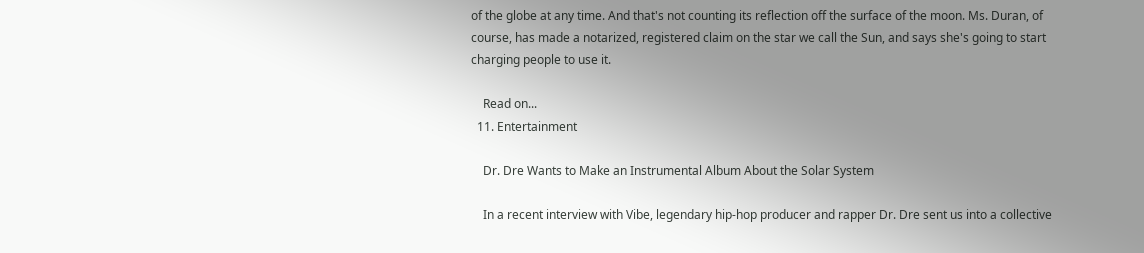of the globe at any time. And that's not counting its reflection off the surface of the moon. Ms. Duran, of course, has made a notarized, registered claim on the star we call the Sun, and says she's going to start charging people to use it.

    Read on...
  11. Entertainment

    Dr. Dre Wants to Make an Instrumental Album About the Solar System

    In a recent interview with Vibe, legendary hip-hop producer and rapper Dr. Dre sent us into a collective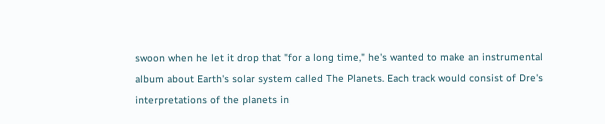swoon when he let it drop that "for a long time," he's wanted to make an instrumental album about Earth's solar system called The Planets. Each track would consist of Dre's interpretations of the planets in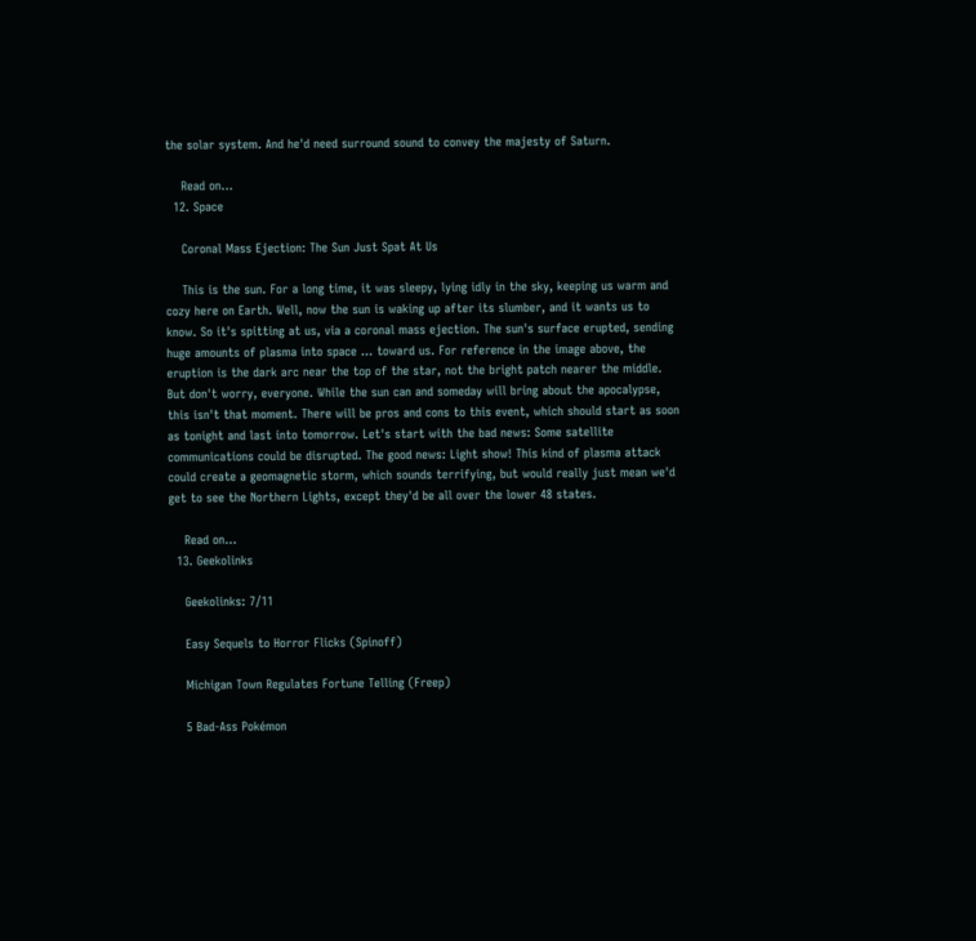the solar system. And he'd need surround sound to convey the majesty of Saturn.

    Read on...
  12. Space

    Coronal Mass Ejection: The Sun Just Spat At Us

    This is the sun. For a long time, it was sleepy, lying idly in the sky, keeping us warm and cozy here on Earth. Well, now the sun is waking up after its slumber, and it wants us to know. So it's spitting at us, via a coronal mass ejection. The sun's surface erupted, sending huge amounts of plasma into space ... toward us. For reference in the image above, the eruption is the dark arc near the top of the star, not the bright patch nearer the middle. But don't worry, everyone. While the sun can and someday will bring about the apocalypse, this isn't that moment. There will be pros and cons to this event, which should start as soon as tonight and last into tomorrow. Let's start with the bad news: Some satellite communications could be disrupted. The good news: Light show! This kind of plasma attack could create a geomagnetic storm, which sounds terrifying, but would really just mean we'd get to see the Northern Lights, except they'd be all over the lower 48 states.

    Read on...
  13. Geekolinks

    Geekolinks: 7/11

    Easy Sequels to Horror Flicks (Spinoff)

    Michigan Town Regulates Fortune Telling (Freep)

    5 Bad-Ass Pokémon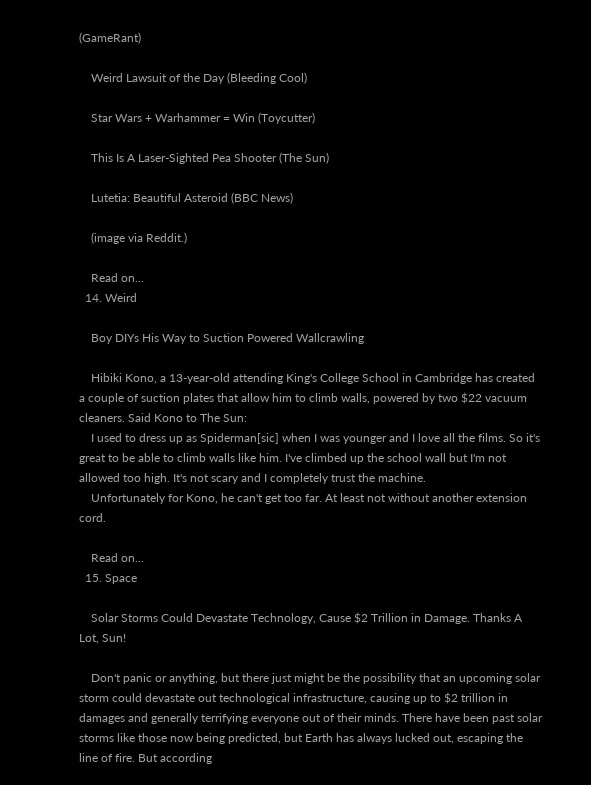(GameRant)

    Weird Lawsuit of the Day (Bleeding Cool)

    Star Wars + Warhammer = Win (Toycutter)

    This Is A Laser-Sighted Pea Shooter (The Sun)

    Lutetia: Beautiful Asteroid (BBC News)

    (image via Reddit.)

    Read on...
  14. Weird

    Boy DIYs His Way to Suction Powered Wallcrawling

    Hibiki Kono, a 13-year-old attending King's College School in Cambridge has created a couple of suction plates that allow him to climb walls, powered by two $22 vacuum cleaners. Said Kono to The Sun:
    I used to dress up as Spiderman[sic] when I was younger and I love all the films. So it's great to be able to climb walls like him. I've climbed up the school wall but I'm not allowed too high. It's not scary and I completely trust the machine.
    Unfortunately for Kono, he can't get too far. At least not without another extension cord.

    Read on...
  15. Space

    Solar Storms Could Devastate Technology, Cause $2 Trillion in Damage. Thanks A Lot, Sun!

    Don't panic or anything, but there just might be the possibility that an upcoming solar storm could devastate out technological infrastructure, causing up to $2 trillion in damages and generally terrifying everyone out of their minds. There have been past solar storms like those now being predicted, but Earth has always lucked out, escaping the line of fire. But according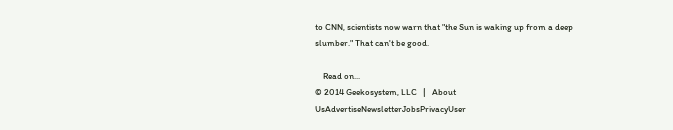to CNN, scientists now warn that "the Sun is waking up from a deep slumber." That can't be good.

    Read on...
© 2014 Geekosystem, LLC   |   About UsAdvertiseNewsletterJobsPrivacyUser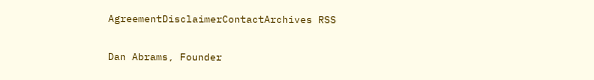AgreementDisclaimerContactArchives RSS

Dan Abrams, Founder